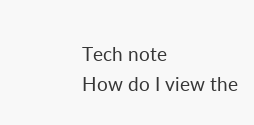Tech note
How do I view the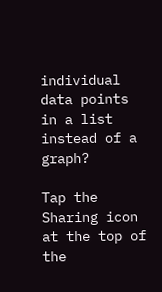individual data points in a list instead of a graph?

Tap the Sharing icon at the top of the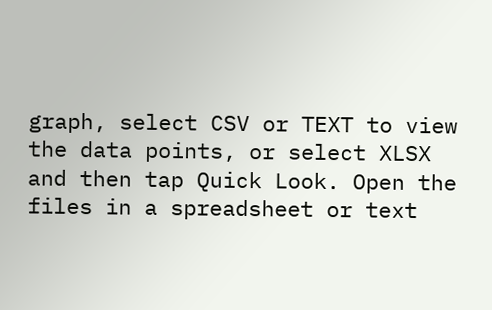graph, select CSV or TEXT to view the data points, or select XLSX and then tap Quick Look. Open the files in a spreadsheet or text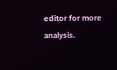editor for more analysis.